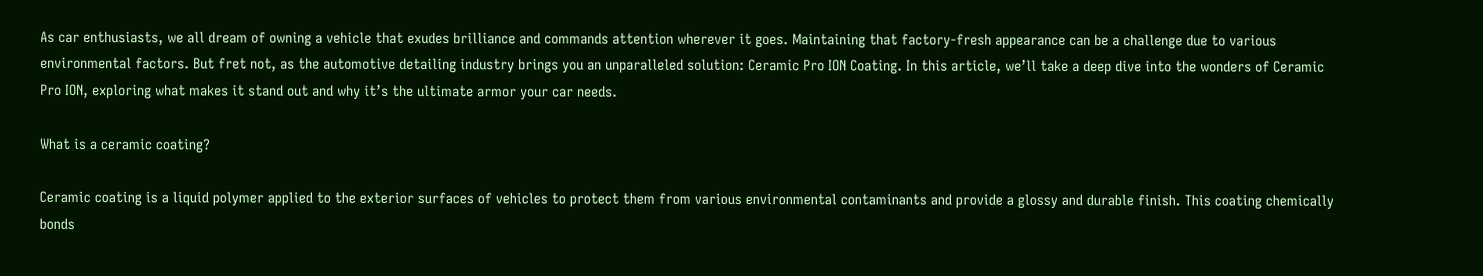As car enthusiasts, we all dream of owning a vehicle that exudes brilliance and commands attention wherever it goes. Maintaining that factory-fresh appearance can be a challenge due to various environmental factors. But fret not, as the automotive detailing industry brings you an unparalleled solution: Ceramic Pro ION Coating. In this article, we’ll take a deep dive into the wonders of Ceramic Pro ION, exploring what makes it stand out and why it’s the ultimate armor your car needs.

What is a ceramic coating?

Ceramic coating is a liquid polymer applied to the exterior surfaces of vehicles to protect them from various environmental contaminants and provide a glossy and durable finish. This coating chemically bonds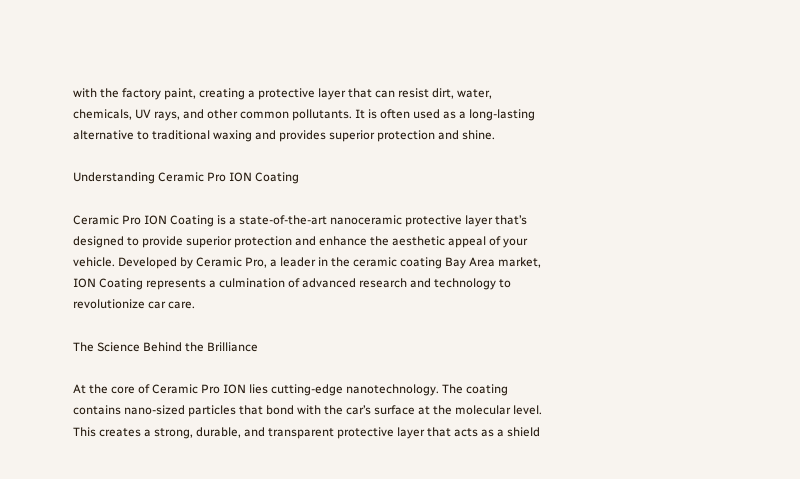with the factory paint, creating a protective layer that can resist dirt, water, chemicals, UV rays, and other common pollutants. It is often used as a long-lasting alternative to traditional waxing and provides superior protection and shine.

Understanding Ceramic Pro ION Coating

Ceramic Pro ION Coating is a state-of-the-art nanoceramic protective layer that’s designed to provide superior protection and enhance the aesthetic appeal of your vehicle. Developed by Ceramic Pro, a leader in the ceramic coating Bay Area market, ION Coating represents a culmination of advanced research and technology to revolutionize car care.

The Science Behind the Brilliance

At the core of Ceramic Pro ION lies cutting-edge nanotechnology. The coating contains nano-sized particles that bond with the car’s surface at the molecular level. This creates a strong, durable, and transparent protective layer that acts as a shield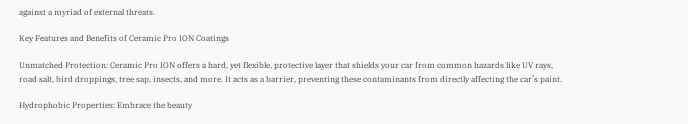against a myriad of external threats.

Key Features and Benefits of Ceramic Pro ION Coatings

Unmatched Protection: Ceramic Pro ION offers a hard, yet flexible, protective layer that shields your car from common hazards like UV rays, road salt, bird droppings, tree sap, insects, and more. It acts as a barrier, preventing these contaminants from directly affecting the car’s paint.

Hydrophobic Properties: Embrace the beauty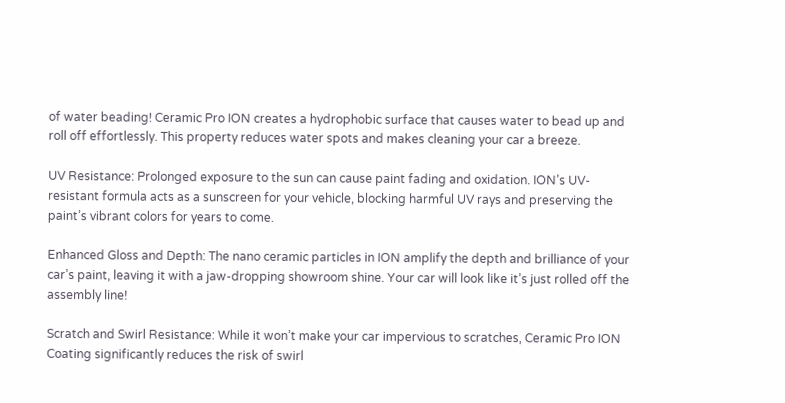of water beading! Ceramic Pro ION creates a hydrophobic surface that causes water to bead up and roll off effortlessly. This property reduces water spots and makes cleaning your car a breeze.

UV Resistance: Prolonged exposure to the sun can cause paint fading and oxidation. ION’s UV-resistant formula acts as a sunscreen for your vehicle, blocking harmful UV rays and preserving the paint’s vibrant colors for years to come.

Enhanced Gloss and Depth: The nano ceramic particles in ION amplify the depth and brilliance of your car’s paint, leaving it with a jaw-dropping showroom shine. Your car will look like it’s just rolled off the assembly line!

Scratch and Swirl Resistance: While it won’t make your car impervious to scratches, Ceramic Pro ION Coating significantly reduces the risk of swirl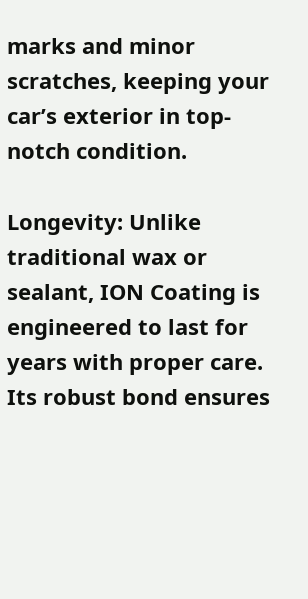marks and minor scratches, keeping your car’s exterior in top-notch condition.

Longevity: Unlike traditional wax or sealant, ION Coating is engineered to last for years with proper care. Its robust bond ensures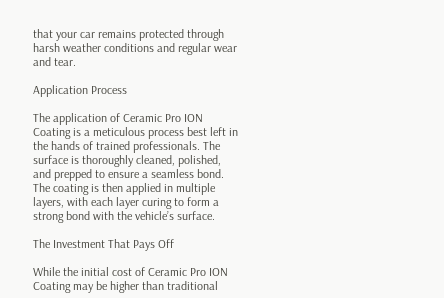that your car remains protected through harsh weather conditions and regular wear and tear.

Application Process

The application of Ceramic Pro ION Coating is a meticulous process best left in the hands of trained professionals. The surface is thoroughly cleaned, polished, and prepped to ensure a seamless bond. The coating is then applied in multiple layers, with each layer curing to form a strong bond with the vehicle’s surface.

The Investment That Pays Off

While the initial cost of Ceramic Pro ION Coating may be higher than traditional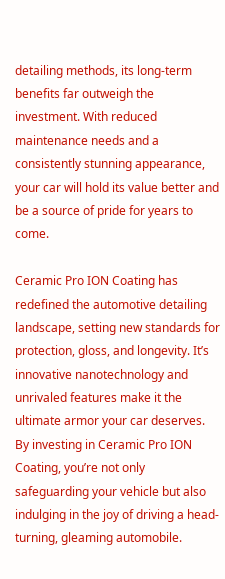detailing methods, its long-term benefits far outweigh the investment. With reduced maintenance needs and a consistently stunning appearance, your car will hold its value better and be a source of pride for years to come.

Ceramic Pro ION Coating has redefined the automotive detailing landscape, setting new standards for protection, gloss, and longevity. It’s innovative nanotechnology and unrivaled features make it the ultimate armor your car deserves. By investing in Ceramic Pro ION Coating, you’re not only safeguarding your vehicle but also indulging in the joy of driving a head-turning, gleaming automobile.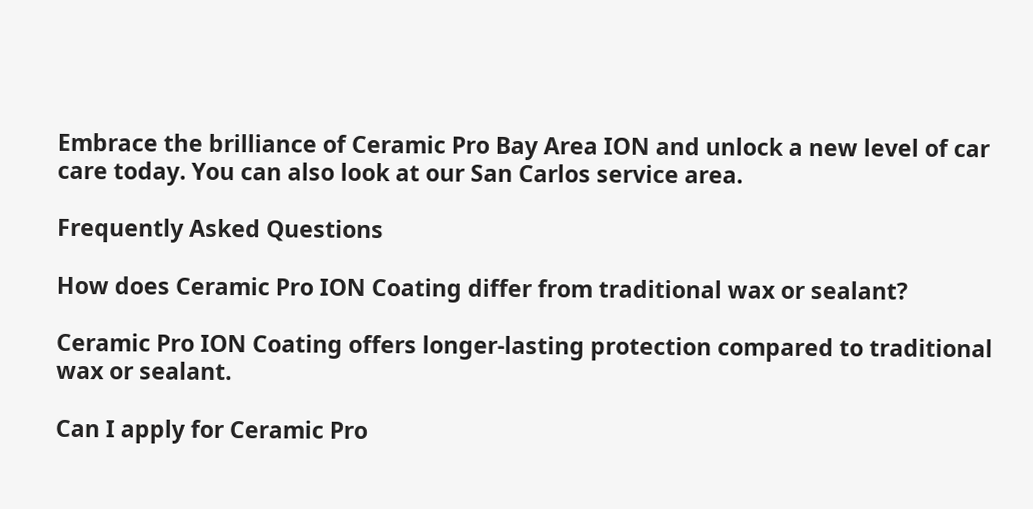Embrace the brilliance of Ceramic Pro Bay Area ION and unlock a new level of car care today. You can also look at our San Carlos service area.

Frequently Asked Questions

How does Ceramic Pro ION Coating differ from traditional wax or sealant?

Ceramic Pro ION Coating offers longer-lasting protection compared to traditional wax or sealant.

Can I apply for Ceramic Pro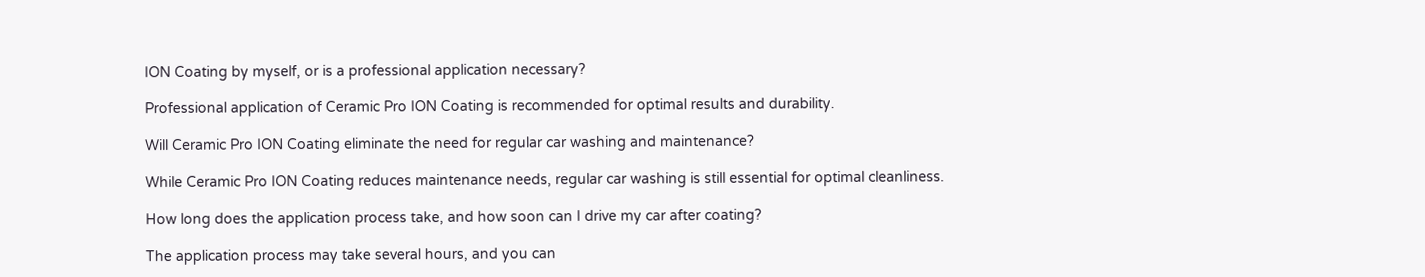ION Coating by myself, or is a professional application necessary?

Professional application of Ceramic Pro ION Coating is recommended for optimal results and durability.

Will Ceramic Pro ION Coating eliminate the need for regular car washing and maintenance?

While Ceramic Pro ION Coating reduces maintenance needs, regular car washing is still essential for optimal cleanliness.

How long does the application process take, and how soon can I drive my car after coating?

The application process may take several hours, and you can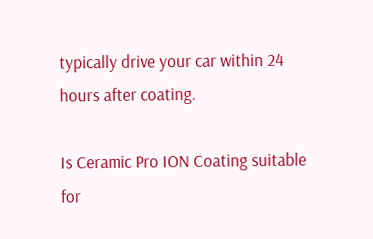typically drive your car within 24 hours after coating.

Is Ceramic Pro ION Coating suitable for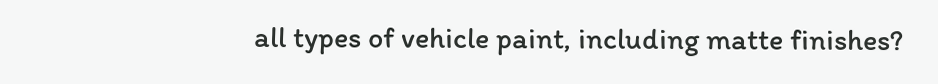all types of vehicle paint, including matte finishes?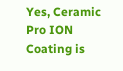Yes, Ceramic Pro ION Coating is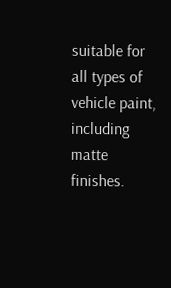suitable for all types of vehicle paint, including matte finishes.